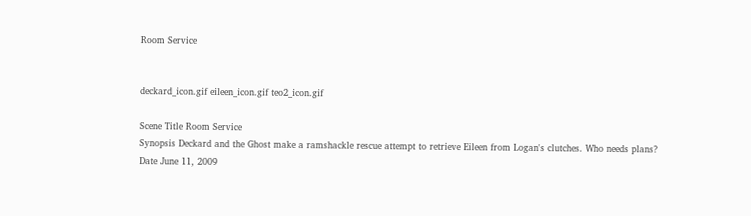Room Service


deckard_icon.gif eileen_icon.gif teo2_icon.gif

Scene Title Room Service
Synopsis Deckard and the Ghost make a ramshackle rescue attempt to retrieve Eileen from Logan's clutches. Who needs plans?
Date June 11, 2009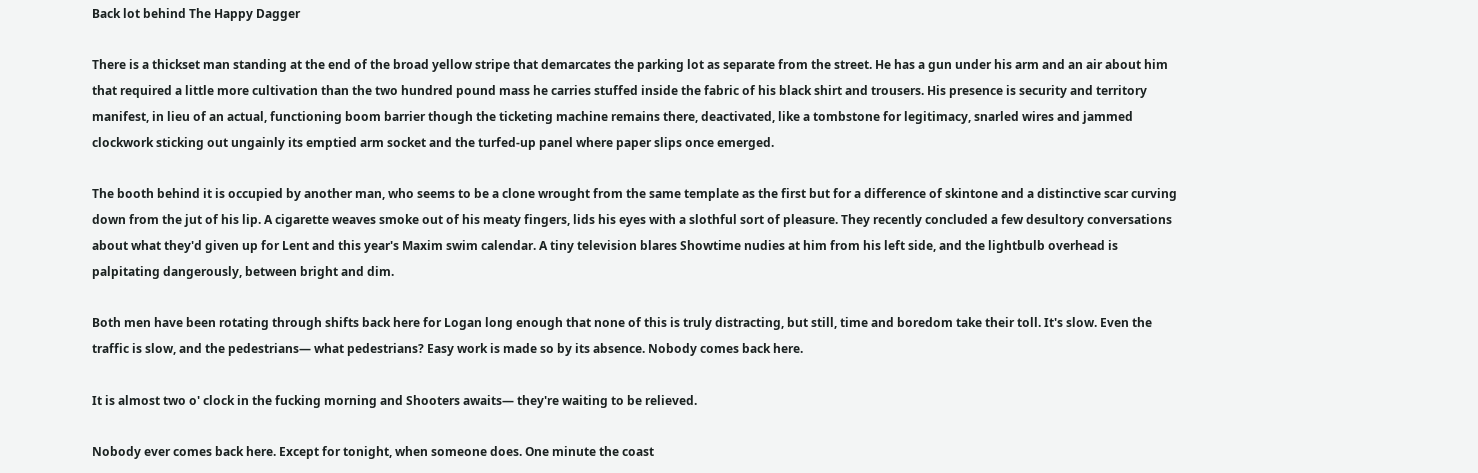Back lot behind The Happy Dagger

There is a thickset man standing at the end of the broad yellow stripe that demarcates the parking lot as separate from the street. He has a gun under his arm and an air about him that required a little more cultivation than the two hundred pound mass he carries stuffed inside the fabric of his black shirt and trousers. His presence is security and territory manifest, in lieu of an actual, functioning boom barrier though the ticketing machine remains there, deactivated, like a tombstone for legitimacy, snarled wires and jammed clockwork sticking out ungainly its emptied arm socket and the turfed-up panel where paper slips once emerged.

The booth behind it is occupied by another man, who seems to be a clone wrought from the same template as the first but for a difference of skintone and a distinctive scar curving down from the jut of his lip. A cigarette weaves smoke out of his meaty fingers, lids his eyes with a slothful sort of pleasure. They recently concluded a few desultory conversations about what they'd given up for Lent and this year's Maxim swim calendar. A tiny television blares Showtime nudies at him from his left side, and the lightbulb overhead is palpitating dangerously, between bright and dim.

Both men have been rotating through shifts back here for Logan long enough that none of this is truly distracting, but still, time and boredom take their toll. It's slow. Even the traffic is slow, and the pedestrians— what pedestrians? Easy work is made so by its absence. Nobody comes back here.

It is almost two o' clock in the fucking morning and Shooters awaits— they're waiting to be relieved.

Nobody ever comes back here. Except for tonight, when someone does. One minute the coast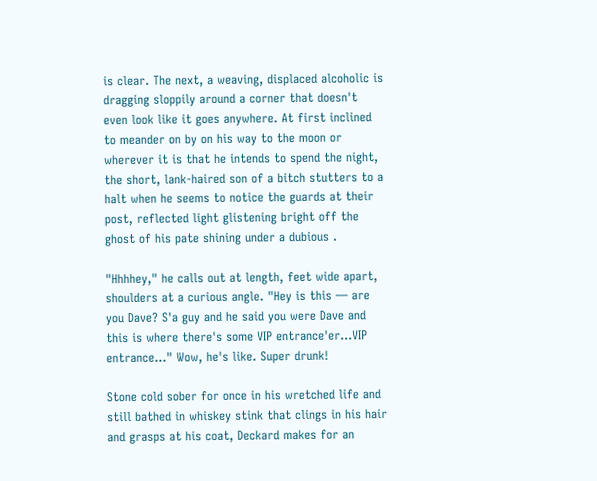is clear. The next, a weaving, displaced alcoholic is dragging sloppily around a corner that doesn't even look like it goes anywhere. At first inclined to meander on by on his way to the moon or wherever it is that he intends to spend the night, the short, lank-haired son of a bitch stutters to a halt when he seems to notice the guards at their post, reflected light glistening bright off the ghost of his pate shining under a dubious .

"Hhhhey," he calls out at length, feet wide apart, shoulders at a curious angle. "Hey is this — are you Dave? S'a guy and he said you were Dave and this is where there's some VIP entrance'er…VIP entrance…" Wow, he's like. Super drunk!

Stone cold sober for once in his wretched life and still bathed in whiskey stink that clings in his hair and grasps at his coat, Deckard makes for an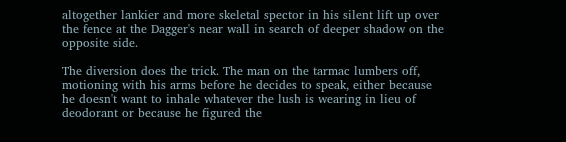altogether lankier and more skeletal spector in his silent lift up over the fence at the Dagger's near wall in search of deeper shadow on the opposite side.

The diversion does the trick. The man on the tarmac lumbers off, motioning with his arms before he decides to speak, either because he doesn't want to inhale whatever the lush is wearing in lieu of deodorant or because he figured the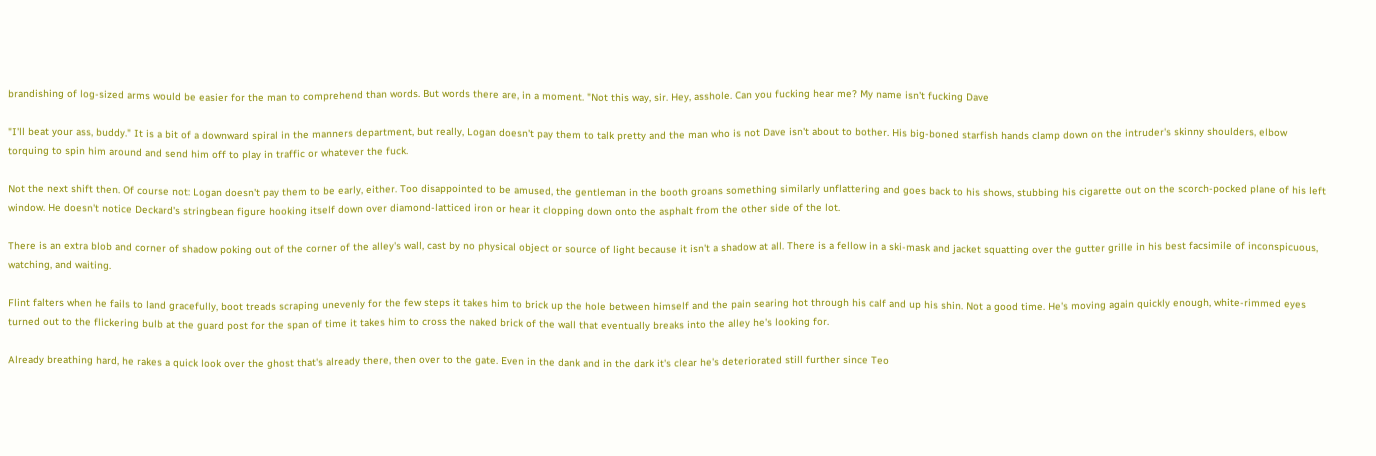brandishing of log-sized arms would be easier for the man to comprehend than words. But words there are, in a moment. "Not this way, sir. Hey, asshole. Can you fucking hear me? My name isn't fucking Dave

"I'll beat your ass, buddy." It is a bit of a downward spiral in the manners department, but really, Logan doesn't pay them to talk pretty and the man who is not Dave isn't about to bother. His big-boned starfish hands clamp down on the intruder's skinny shoulders, elbow torquing to spin him around and send him off to play in traffic or whatever the fuck.

Not the next shift then. Of course not: Logan doesn't pay them to be early, either. Too disappointed to be amused, the gentleman in the booth groans something similarly unflattering and goes back to his shows, stubbing his cigarette out on the scorch-pocked plane of his left window. He doesn't notice Deckard's stringbean figure hooking itself down over diamond-latticed iron or hear it clopping down onto the asphalt from the other side of the lot.

There is an extra blob and corner of shadow poking out of the corner of the alley's wall, cast by no physical object or source of light because it isn't a shadow at all. There is a fellow in a ski-mask and jacket squatting over the gutter grille in his best facsimile of inconspicuous, watching, and waiting.

Flint falters when he fails to land gracefully, boot treads scraping unevenly for the few steps it takes him to brick up the hole between himself and the pain searing hot through his calf and up his shin. Not a good time. He's moving again quickly enough, white-rimmed eyes turned out to the flickering bulb at the guard post for the span of time it takes him to cross the naked brick of the wall that eventually breaks into the alley he's looking for.

Already breathing hard, he rakes a quick look over the ghost that's already there, then over to the gate. Even in the dank and in the dark it's clear he's deteriorated still further since Teo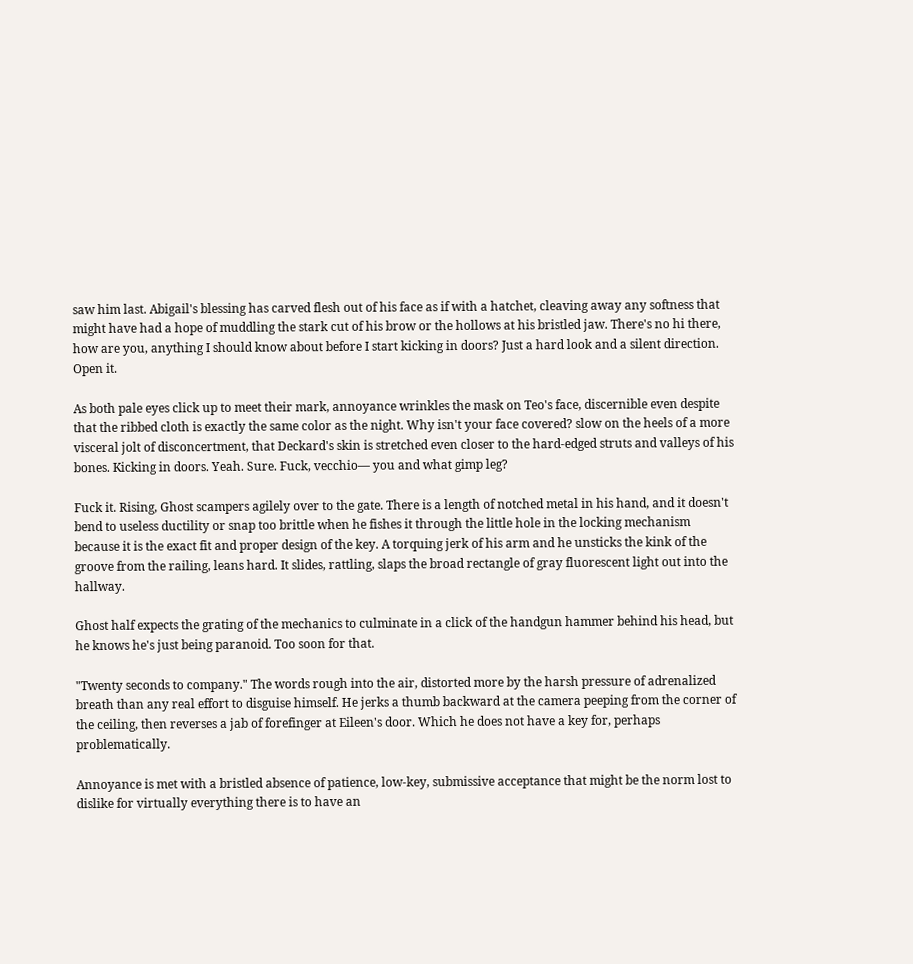saw him last. Abigail's blessing has carved flesh out of his face as if with a hatchet, cleaving away any softness that might have had a hope of muddling the stark cut of his brow or the hollows at his bristled jaw. There's no hi there, how are you, anything I should know about before I start kicking in doors? Just a hard look and a silent direction. Open it.

As both pale eyes click up to meet their mark, annoyance wrinkles the mask on Teo's face, discernible even despite that the ribbed cloth is exactly the same color as the night. Why isn't your face covered? slow on the heels of a more visceral jolt of disconcertment, that Deckard's skin is stretched even closer to the hard-edged struts and valleys of his bones. Kicking in doors. Yeah. Sure. Fuck, vecchio— you and what gimp leg?

Fuck it. Rising, Ghost scampers agilely over to the gate. There is a length of notched metal in his hand, and it doesn't bend to useless ductility or snap too brittle when he fishes it through the little hole in the locking mechanism because it is the exact fit and proper design of the key. A torquing jerk of his arm and he unsticks the kink of the groove from the railing, leans hard. It slides, rattling, slaps the broad rectangle of gray fluorescent light out into the hallway.

Ghost half expects the grating of the mechanics to culminate in a click of the handgun hammer behind his head, but he knows he's just being paranoid. Too soon for that.

"Twenty seconds to company." The words rough into the air, distorted more by the harsh pressure of adrenalized breath than any real effort to disguise himself. He jerks a thumb backward at the camera peeping from the corner of the ceiling, then reverses a jab of forefinger at Eileen's door. Which he does not have a key for, perhaps problematically.

Annoyance is met with a bristled absence of patience, low-key, submissive acceptance that might be the norm lost to dislike for virtually everything there is to have an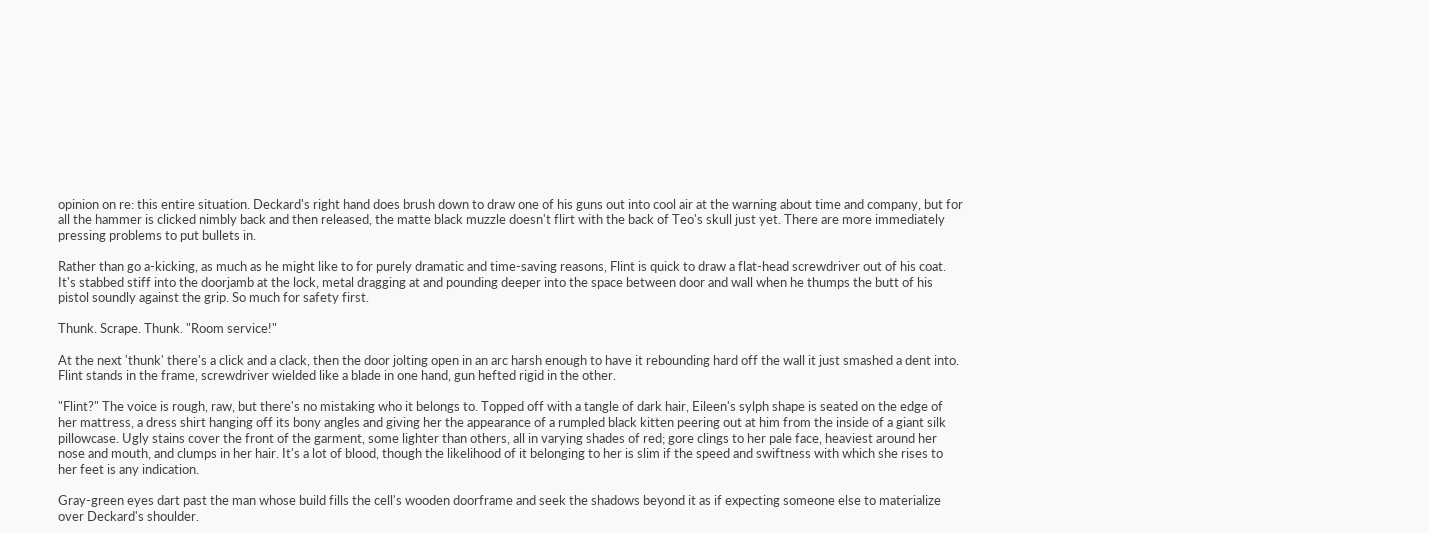opinion on re: this entire situation. Deckard's right hand does brush down to draw one of his guns out into cool air at the warning about time and company, but for all the hammer is clicked nimbly back and then released, the matte black muzzle doesn't flirt with the back of Teo's skull just yet. There are more immediately pressing problems to put bullets in.

Rather than go a-kicking, as much as he might like to for purely dramatic and time-saving reasons, Flint is quick to draw a flat-head screwdriver out of his coat. It's stabbed stiff into the doorjamb at the lock, metal dragging at and pounding deeper into the space between door and wall when he thumps the butt of his pistol soundly against the grip. So much for safety first.

Thunk. Scrape. Thunk. "Room service!"

At the next 'thunk' there's a click and a clack, then the door jolting open in an arc harsh enough to have it rebounding hard off the wall it just smashed a dent into. Flint stands in the frame, screwdriver wielded like a blade in one hand, gun hefted rigid in the other.

"Flint?" The voice is rough, raw, but there's no mistaking who it belongs to. Topped off with a tangle of dark hair, Eileen's sylph shape is seated on the edge of her mattress, a dress shirt hanging off its bony angles and giving her the appearance of a rumpled black kitten peering out at him from the inside of a giant silk pillowcase. Ugly stains cover the front of the garment, some lighter than others, all in varying shades of red; gore clings to her pale face, heaviest around her nose and mouth, and clumps in her hair. It's a lot of blood, though the likelihood of it belonging to her is slim if the speed and swiftness with which she rises to her feet is any indication.

Gray-green eyes dart past the man whose build fills the cell's wooden doorframe and seek the shadows beyond it as if expecting someone else to materialize over Deckard's shoulder.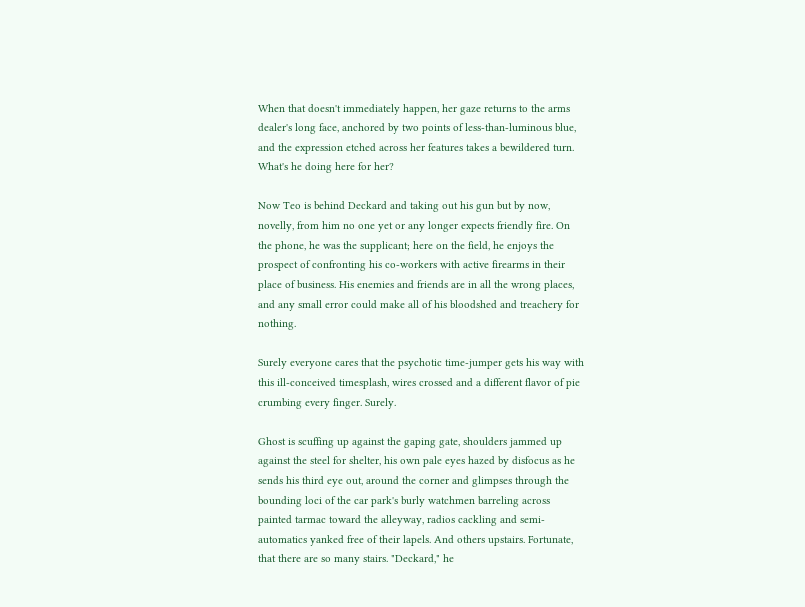When that doesn't immediately happen, her gaze returns to the arms dealer's long face, anchored by two points of less-than-luminous blue, and the expression etched across her features takes a bewildered turn. What's he doing here for her?

Now Teo is behind Deckard and taking out his gun but by now, novelly, from him no one yet or any longer expects friendly fire. On the phone, he was the supplicant; here on the field, he enjoys the prospect of confronting his co-workers with active firearms in their place of business. His enemies and friends are in all the wrong places, and any small error could make all of his bloodshed and treachery for nothing.

Surely everyone cares that the psychotic time-jumper gets his way with this ill-conceived timesplash, wires crossed and a different flavor of pie crumbing every finger. Surely.

Ghost is scuffing up against the gaping gate, shoulders jammed up against the steel for shelter, his own pale eyes hazed by disfocus as he sends his third eye out, around the corner and glimpses through the bounding loci of the car park's burly watchmen barreling across painted tarmac toward the alleyway, radios cackling and semi-automatics yanked free of their lapels. And others upstairs. Fortunate, that there are so many stairs. "Deckard," he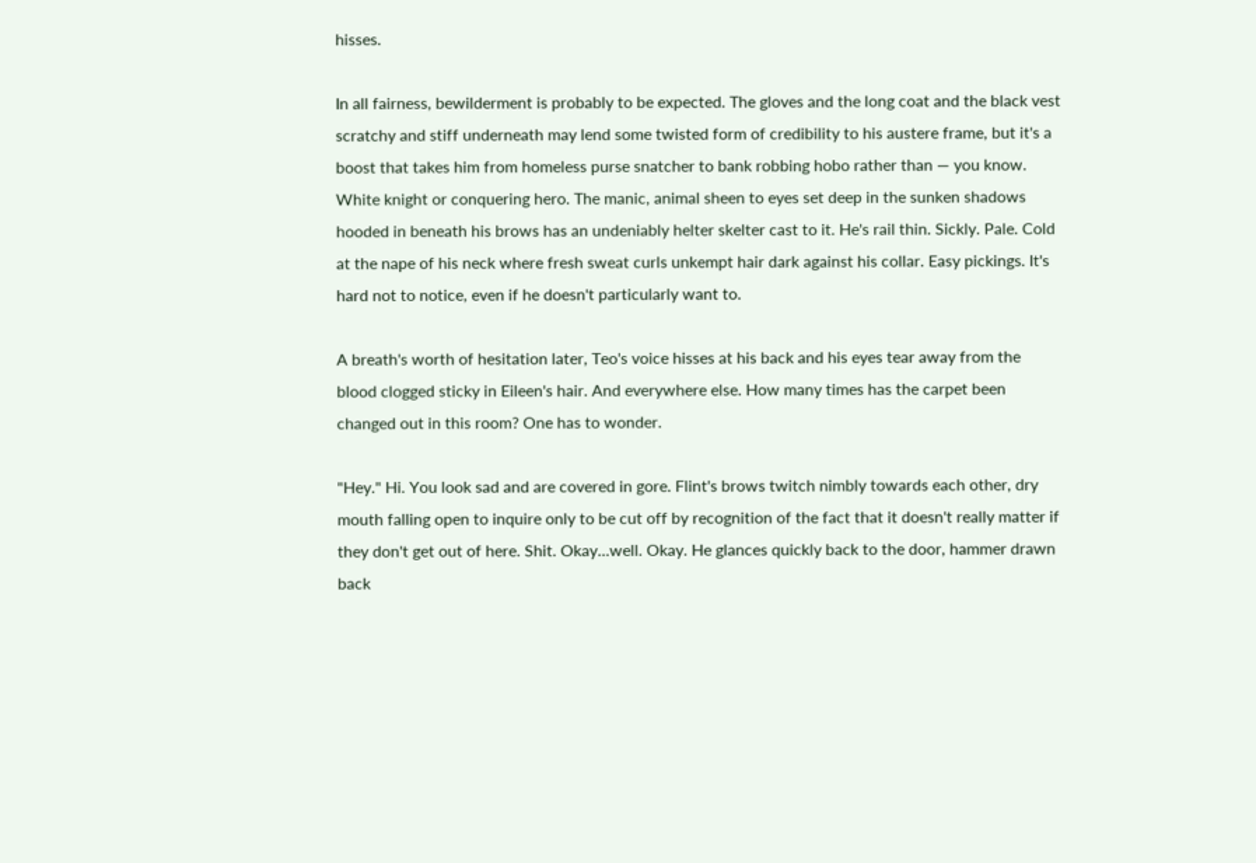hisses.

In all fairness, bewilderment is probably to be expected. The gloves and the long coat and the black vest scratchy and stiff underneath may lend some twisted form of credibility to his austere frame, but it's a boost that takes him from homeless purse snatcher to bank robbing hobo rather than — you know. White knight or conquering hero. The manic, animal sheen to eyes set deep in the sunken shadows hooded in beneath his brows has an undeniably helter skelter cast to it. He's rail thin. Sickly. Pale. Cold at the nape of his neck where fresh sweat curls unkempt hair dark against his collar. Easy pickings. It's hard not to notice, even if he doesn't particularly want to.

A breath's worth of hesitation later, Teo's voice hisses at his back and his eyes tear away from the blood clogged sticky in Eileen's hair. And everywhere else. How many times has the carpet been changed out in this room? One has to wonder.

"Hey." Hi. You look sad and are covered in gore. Flint's brows twitch nimbly towards each other, dry mouth falling open to inquire only to be cut off by recognition of the fact that it doesn't really matter if they don't get out of here. Shit. Okay…well. Okay. He glances quickly back to the door, hammer drawn back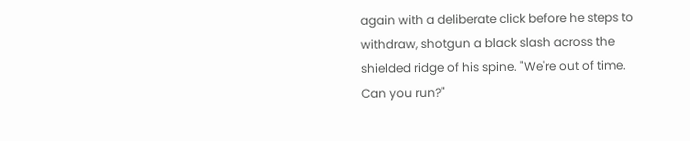again with a deliberate click before he steps to withdraw, shotgun a black slash across the shielded ridge of his spine. "We're out of time. Can you run?"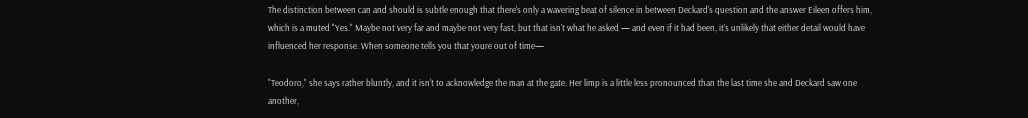The distinction between can and should is subtle enough that there's only a wavering beat of silence in between Deckard's question and the answer Eileen offers him, which is a muted "Yes." Maybe not very far and maybe not very fast, but that isn't what he asked — and even if it had been, it's unlikely that either detail would have influenced her response. When someone tells you that youre out of time—

"Teodoro," she says rather bluntly, and it isn't to acknowledge the man at the gate. Her limp is a little less pronounced than the last time she and Deckard saw one another,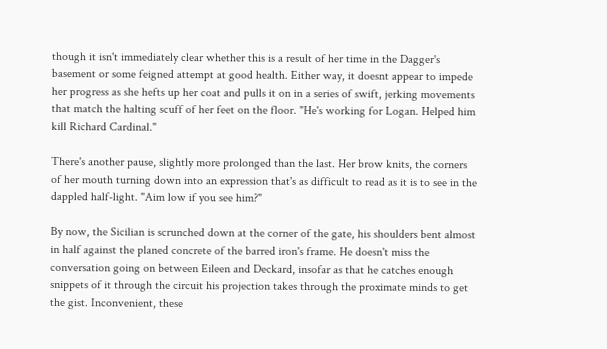though it isn't immediately clear whether this is a result of her time in the Dagger's basement or some feigned attempt at good health. Either way, it doesnt appear to impede her progress as she hefts up her coat and pulls it on in a series of swift, jerking movements that match the halting scuff of her feet on the floor. "He's working for Logan. Helped him kill Richard Cardinal."

There's another pause, slightly more prolonged than the last. Her brow knits, the corners of her mouth turning down into an expression that's as difficult to read as it is to see in the dappled half-light. "Aim low if you see him?"

By now, the Sicilian is scrunched down at the corner of the gate, his shoulders bent almost in half against the planed concrete of the barred iron's frame. He doesn't miss the conversation going on between Eileen and Deckard, insofar as that he catches enough snippets of it through the circuit his projection takes through the proximate minds to get the gist. Inconvenient, these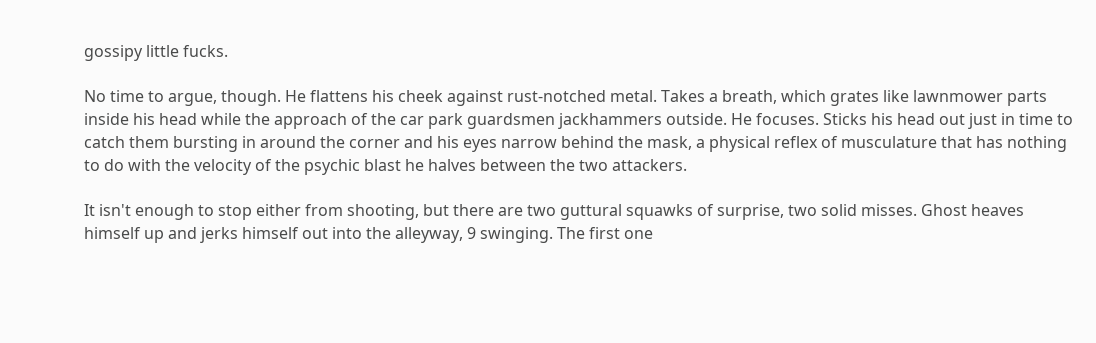gossipy little fucks.

No time to argue, though. He flattens his cheek against rust-notched metal. Takes a breath, which grates like lawnmower parts inside his head while the approach of the car park guardsmen jackhammers outside. He focuses. Sticks his head out just in time to catch them bursting in around the corner and his eyes narrow behind the mask, a physical reflex of musculature that has nothing to do with the velocity of the psychic blast he halves between the two attackers.

It isn't enough to stop either from shooting, but there are two guttural squawks of surprise, two solid misses. Ghost heaves himself up and jerks himself out into the alleyway, 9 swinging. The first one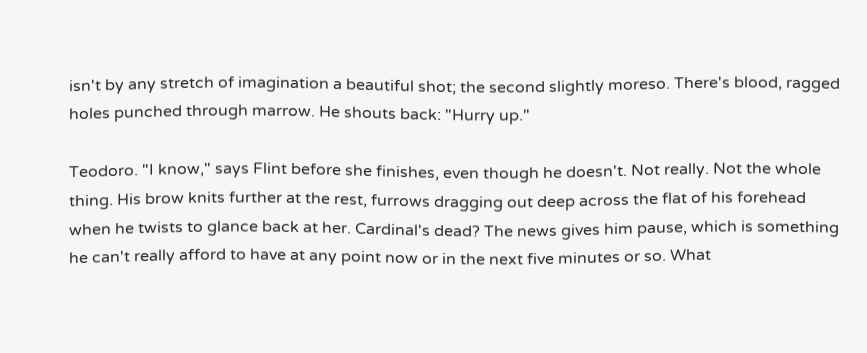isn't by any stretch of imagination a beautiful shot; the second slightly moreso. There's blood, ragged holes punched through marrow. He shouts back: "Hurry up."

Teodoro. "I know," says Flint before she finishes, even though he doesn't. Not really. Not the whole thing. His brow knits further at the rest, furrows dragging out deep across the flat of his forehead when he twists to glance back at her. Cardinal's dead? The news gives him pause, which is something he can't really afford to have at any point now or in the next five minutes or so. What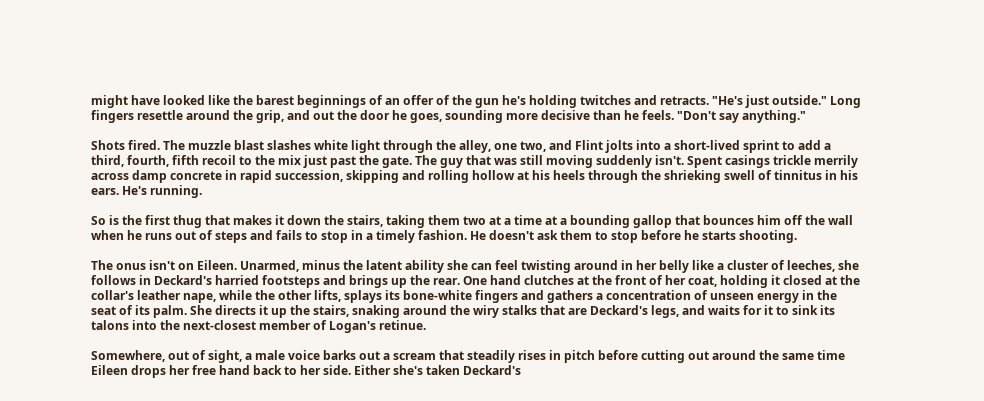might have looked like the barest beginnings of an offer of the gun he's holding twitches and retracts. "He's just outside." Long fingers resettle around the grip, and out the door he goes, sounding more decisive than he feels. "Don't say anything."

Shots fired. The muzzle blast slashes white light through the alley, one two, and Flint jolts into a short-lived sprint to add a third, fourth, fifth recoil to the mix just past the gate. The guy that was still moving suddenly isn't. Spent casings trickle merrily across damp concrete in rapid succession, skipping and rolling hollow at his heels through the shrieking swell of tinnitus in his ears. He's running.

So is the first thug that makes it down the stairs, taking them two at a time at a bounding gallop that bounces him off the wall when he runs out of steps and fails to stop in a timely fashion. He doesn't ask them to stop before he starts shooting.

The onus isn't on Eileen. Unarmed, minus the latent ability she can feel twisting around in her belly like a cluster of leeches, she follows in Deckard's harried footsteps and brings up the rear. One hand clutches at the front of her coat, holding it closed at the collar's leather nape, while the other lifts, splays its bone-white fingers and gathers a concentration of unseen energy in the seat of its palm. She directs it up the stairs, snaking around the wiry stalks that are Deckard's legs, and waits for it to sink its talons into the next-closest member of Logan's retinue.

Somewhere, out of sight, a male voice barks out a scream that steadily rises in pitch before cutting out around the same time Eileen drops her free hand back to her side. Either she's taken Deckard's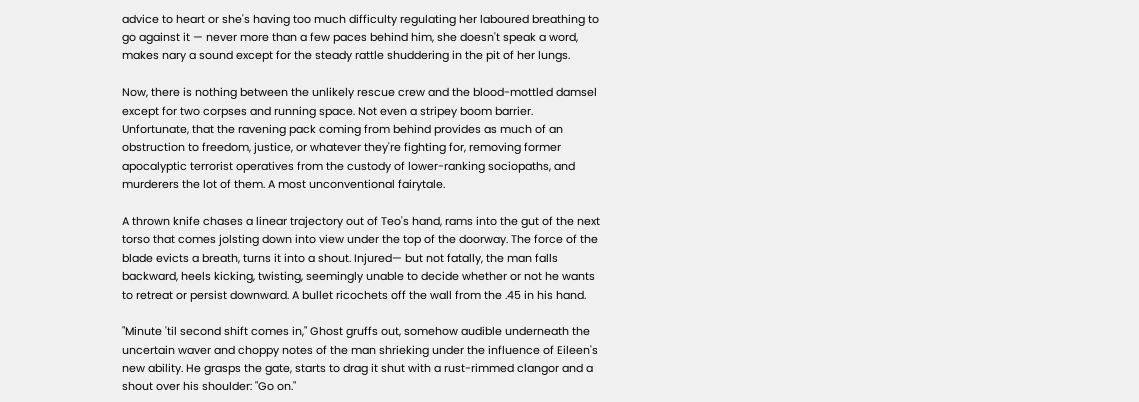advice to heart or she's having too much difficulty regulating her laboured breathing to go against it — never more than a few paces behind him, she doesn't speak a word, makes nary a sound except for the steady rattle shuddering in the pit of her lungs.

Now, there is nothing between the unlikely rescue crew and the blood-mottled damsel except for two corpses and running space. Not even a stripey boom barrier. Unfortunate, that the ravening pack coming from behind provides as much of an obstruction to freedom, justice, or whatever they're fighting for, removing former apocalyptic terrorist operatives from the custody of lower-ranking sociopaths, and murderers the lot of them. A most unconventional fairytale.

A thrown knife chases a linear trajectory out of Teo's hand, rams into the gut of the next torso that comes jolsting down into view under the top of the doorway. The force of the blade evicts a breath, turns it into a shout. Injured— but not fatally, the man falls backward, heels kicking, twisting, seemingly unable to decide whether or not he wants to retreat or persist downward. A bullet ricochets off the wall from the .45 in his hand.

"Minute 'til second shift comes in," Ghost gruffs out, somehow audible underneath the uncertain waver and choppy notes of the man shrieking under the influence of Eileen's new ability. He grasps the gate, starts to drag it shut with a rust-rimmed clangor and a shout over his shoulder: "Go on."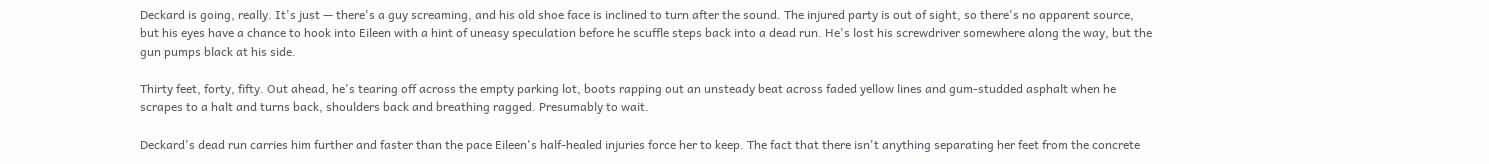Deckard is going, really. It's just — there's a guy screaming, and his old shoe face is inclined to turn after the sound. The injured party is out of sight, so there's no apparent source, but his eyes have a chance to hook into Eileen with a hint of uneasy speculation before he scuffle steps back into a dead run. He's lost his screwdriver somewhere along the way, but the gun pumps black at his side.

Thirty feet, forty, fifty. Out ahead, he's tearing off across the empty parking lot, boots rapping out an unsteady beat across faded yellow lines and gum-studded asphalt when he scrapes to a halt and turns back, shoulders back and breathing ragged. Presumably to wait.

Deckard's dead run carries him further and faster than the pace Eileen's half-healed injuries force her to keep. The fact that there isn't anything separating her feet from the concrete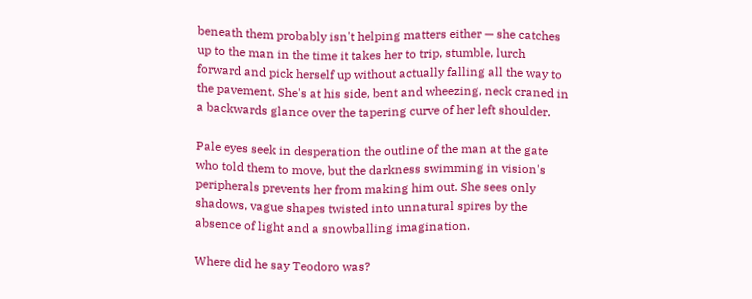beneath them probably isn't helping matters either — she catches up to the man in the time it takes her to trip, stumble, lurch forward and pick herself up without actually falling all the way to the pavement. She's at his side, bent and wheezing, neck craned in a backwards glance over the tapering curve of her left shoulder.

Pale eyes seek in desperation the outline of the man at the gate who told them to move, but the darkness swimming in vision's peripherals prevents her from making him out. She sees only shadows, vague shapes twisted into unnatural spires by the absence of light and a snowballing imagination.

Where did he say Teodoro was?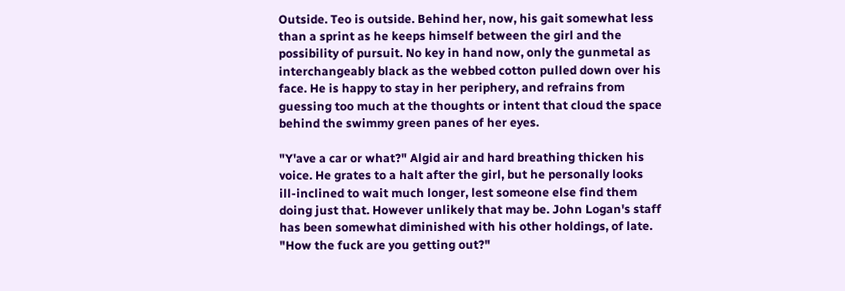Outside. Teo is outside. Behind her, now, his gait somewhat less than a sprint as he keeps himself between the girl and the possibility of pursuit. No key in hand now, only the gunmetal as interchangeably black as the webbed cotton pulled down over his face. He is happy to stay in her periphery, and refrains from guessing too much at the thoughts or intent that cloud the space behind the swimmy green panes of her eyes.

"Y'ave a car or what?" Algid air and hard breathing thicken his voice. He grates to a halt after the girl, but he personally looks ill-inclined to wait much longer, lest someone else find them doing just that. However unlikely that may be. John Logan's staff has been somewhat diminished with his other holdings, of late. "How the fuck are you getting out?"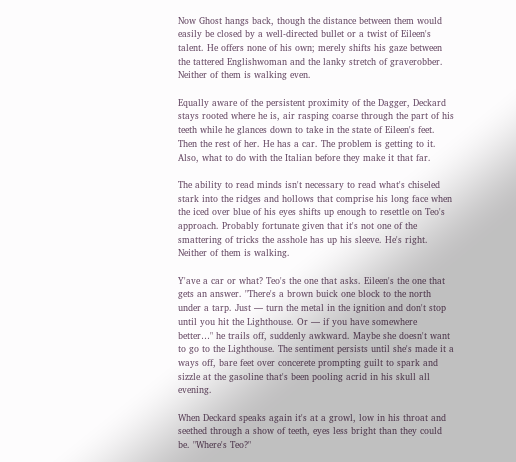Now Ghost hangs back, though the distance between them would easily be closed by a well-directed bullet or a twist of Eileen's talent. He offers none of his own; merely shifts his gaze between the tattered Englishwoman and the lanky stretch of graverobber. Neither of them is walking even.

Equally aware of the persistent proximity of the Dagger, Deckard stays rooted where he is, air rasping coarse through the part of his teeth while he glances down to take in the state of Eileen's feet. Then the rest of her. He has a car. The problem is getting to it. Also, what to do with the Italian before they make it that far.

The ability to read minds isn't necessary to read what's chiseled stark into the ridges and hollows that comprise his long face when the iced over blue of his eyes shifts up enough to resettle on Teo's approach. Probably fortunate given that it's not one of the smattering of tricks the asshole has up his sleeve. He's right. Neither of them is walking.

Y'ave a car or what? Teo's the one that asks. Eileen's the one that gets an answer. "There's a brown buick one block to the north under a tarp. Just — turn the metal in the ignition and don't stop until you hit the Lighthouse. Or — if you have somewhere better…" he trails off, suddenly awkward. Maybe she doesn't want to go to the Lighthouse. The sentiment persists until she's made it a ways off, bare feet over concerete prompting guilt to spark and sizzle at the gasoline that's been pooling acrid in his skull all evening.

When Deckard speaks again it's at a growl, low in his throat and seethed through a show of teeth, eyes less bright than they could be. "Where's Teo?"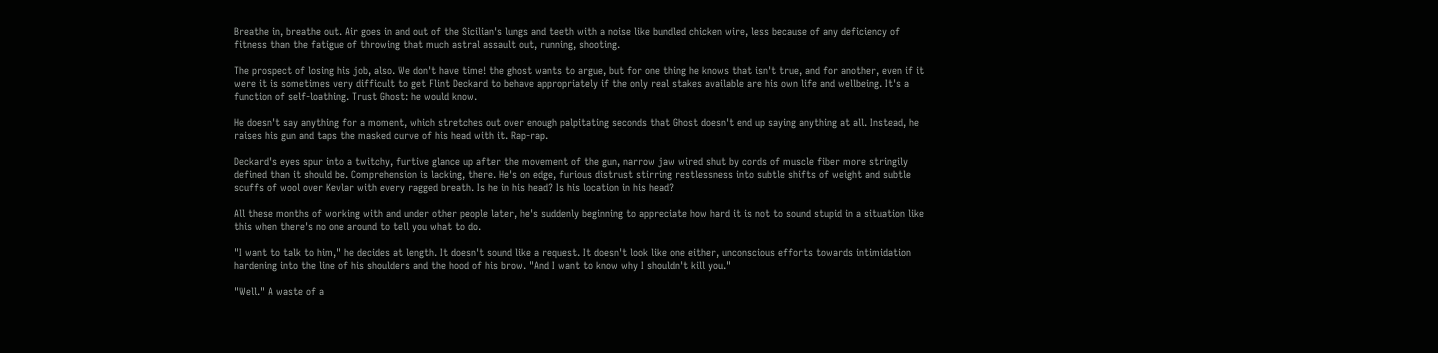Breathe in, breathe out. Air goes in and out of the Sicilian's lungs and teeth with a noise like bundled chicken wire, less because of any deficiency of fitness than the fatigue of throwing that much astral assault out, running, shooting.

The prospect of losing his job, also. We don't have time! the ghost wants to argue, but for one thing he knows that isn't true, and for another, even if it were it is sometimes very difficult to get Flint Deckard to behave appropriately if the only real stakes available are his own life and wellbeing. It's a function of self-loathing. Trust Ghost: he would know.

He doesn't say anything for a moment, which stretches out over enough palpitating seconds that Ghost doesn't end up saying anything at all. Instead, he raises his gun and taps the masked curve of his head with it. Rap-rap.

Deckard's eyes spur into a twitchy, furtive glance up after the movement of the gun, narrow jaw wired shut by cords of muscle fiber more stringily defined than it should be. Comprehension is lacking, there. He's on edge, furious distrust stirring restlessness into subtle shifts of weight and subtle scuffs of wool over Kevlar with every ragged breath. Is he in his head? Is his location in his head?

All these months of working with and under other people later, he's suddenly beginning to appreciate how hard it is not to sound stupid in a situation like this when there's no one around to tell you what to do.

"I want to talk to him," he decides at length. It doesn't sound like a request. It doesn't look like one either, unconscious efforts towards intimidation hardening into the line of his shoulders and the hood of his brow. "And I want to know why I shouldn't kill you."

"Well." A waste of a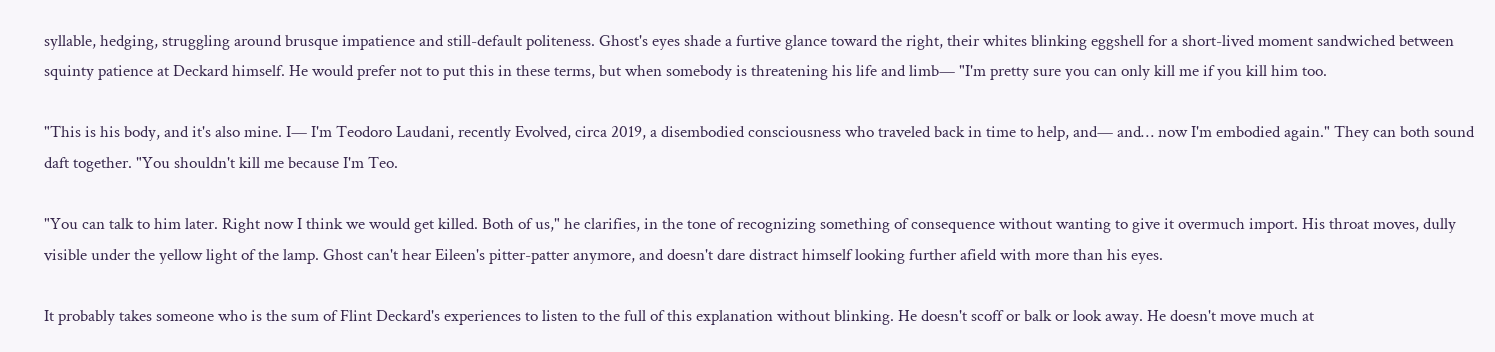syllable, hedging, struggling around brusque impatience and still-default politeness. Ghost's eyes shade a furtive glance toward the right, their whites blinking eggshell for a short-lived moment sandwiched between squinty patience at Deckard himself. He would prefer not to put this in these terms, but when somebody is threatening his life and limb— "I'm pretty sure you can only kill me if you kill him too.

"This is his body, and it's also mine. I— I'm Teodoro Laudani, recently Evolved, circa 2019, a disembodied consciousness who traveled back in time to help, and— and… now I'm embodied again." They can both sound daft together. "You shouldn't kill me because I'm Teo.

"You can talk to him later. Right now I think we would get killed. Both of us," he clarifies, in the tone of recognizing something of consequence without wanting to give it overmuch import. His throat moves, dully visible under the yellow light of the lamp. Ghost can't hear Eileen's pitter-patter anymore, and doesn't dare distract himself looking further afield with more than his eyes.

It probably takes someone who is the sum of Flint Deckard's experiences to listen to the full of this explanation without blinking. He doesn't scoff or balk or look away. He doesn't move much at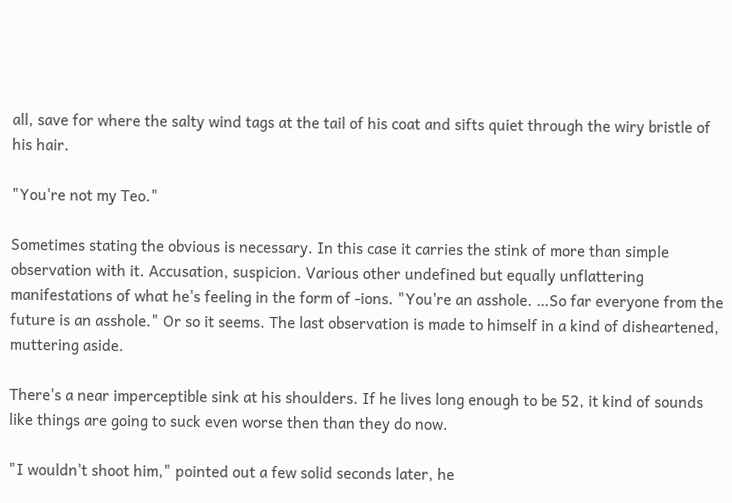all, save for where the salty wind tags at the tail of his coat and sifts quiet through the wiry bristle of his hair.

"You're not my Teo."

Sometimes stating the obvious is necessary. In this case it carries the stink of more than simple observation with it. Accusation, suspicion. Various other undefined but equally unflattering manifestations of what he's feeling in the form of -ions. "You're an asshole. …So far everyone from the future is an asshole." Or so it seems. The last observation is made to himself in a kind of disheartened, muttering aside.

There's a near imperceptible sink at his shoulders. If he lives long enough to be 52, it kind of sounds like things are going to suck even worse then than they do now.

"I wouldn't shoot him," pointed out a few solid seconds later, he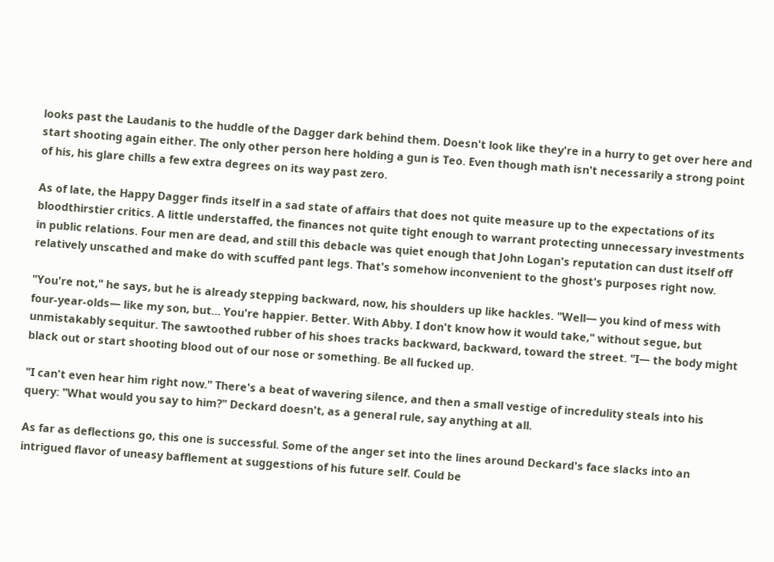looks past the Laudanis to the huddle of the Dagger dark behind them. Doesn't look like they're in a hurry to get over here and start shooting again either. The only other person here holding a gun is Teo. Even though math isn't necessarily a strong point of his, his glare chills a few extra degrees on its way past zero.

As of late, the Happy Dagger finds itself in a sad state of affairs that does not quite measure up to the expectations of its bloodthirstier critics. A little understaffed, the finances not quite tight enough to warrant protecting unnecessary investments in public relations. Four men are dead, and still this debacle was quiet enough that John Logan's reputation can dust itself off relatively unscathed and make do with scuffed pant legs. That's somehow inconvenient to the ghost's purposes right now.

"You're not," he says, but he is already stepping backward, now, his shoulders up like hackles. "Well— you kind of mess with four-year-olds— like my son, but… You're happier. Better. With Abby. I don't know how it would take," without segue, but unmistakably sequitur. The sawtoothed rubber of his shoes tracks backward, backward, toward the street. "I— the body might black out or start shooting blood out of our nose or something. Be all fucked up.

"I can't even hear him right now." There's a beat of wavering silence, and then a small vestige of incredulity steals into his query: "What would you say to him?" Deckard doesn't, as a general rule, say anything at all.

As far as deflections go, this one is successful. Some of the anger set into the lines around Deckard's face slacks into an intrigued flavor of uneasy bafflement at suggestions of his future self. Could be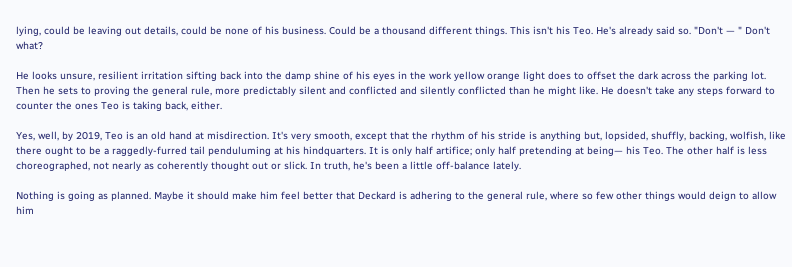lying, could be leaving out details, could be none of his business. Could be a thousand different things. This isn't his Teo. He's already said so. "Don't — " Don't what?

He looks unsure, resilient irritation sifting back into the damp shine of his eyes in the work yellow orange light does to offset the dark across the parking lot. Then he sets to proving the general rule, more predictably silent and conflicted and silently conflicted than he might like. He doesn't take any steps forward to counter the ones Teo is taking back, either.

Yes, well, by 2019, Teo is an old hand at misdirection. It's very smooth, except that the rhythm of his stride is anything but, lopsided, shuffly, backing, wolfish, like there ought to be a raggedly-furred tail penduluming at his hindquarters. It is only half artifice; only half pretending at being— his Teo. The other half is less choreographed, not nearly as coherently thought out or slick. In truth, he's been a little off-balance lately.

Nothing is going as planned. Maybe it should make him feel better that Deckard is adhering to the general rule, where so few other things would deign to allow him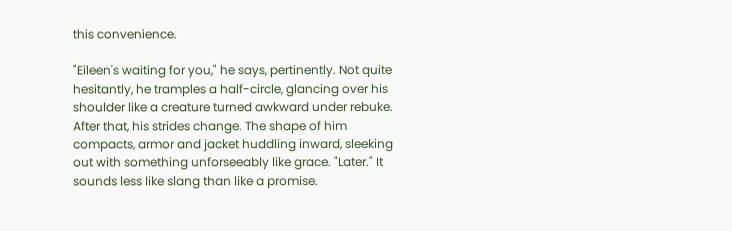this convenience.

"Eileen's waiting for you," he says, pertinently. Not quite hesitantly, he tramples a half-circle, glancing over his shoulder like a creature turned awkward under rebuke. After that, his strides change. The shape of him compacts, armor and jacket huddling inward, sleeking out with something unforseeably like grace. "Later." It sounds less like slang than like a promise.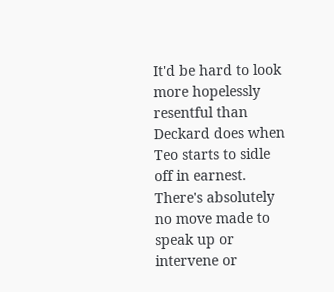It'd be hard to look more hopelessly resentful than Deckard does when Teo starts to sidle off in earnest. There's absolutely no move made to speak up or intervene or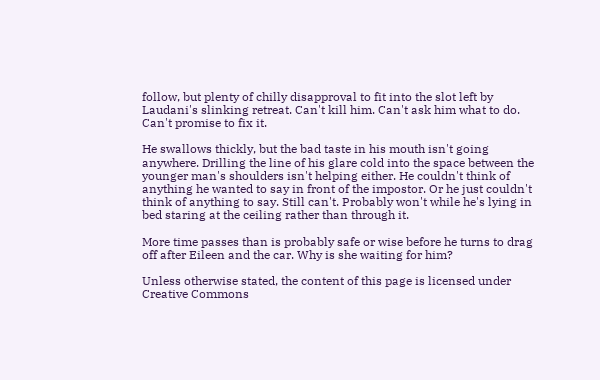follow, but plenty of chilly disapproval to fit into the slot left by Laudani's slinking retreat. Can't kill him. Can't ask him what to do. Can't promise to fix it.

He swallows thickly, but the bad taste in his mouth isn't going anywhere. Drilling the line of his glare cold into the space between the younger man's shoulders isn't helping either. He couldn't think of anything he wanted to say in front of the impostor. Or he just couldn't think of anything to say. Still can't. Probably won't while he's lying in bed staring at the ceiling rather than through it.

More time passes than is probably safe or wise before he turns to drag off after Eileen and the car. Why is she waiting for him?

Unless otherwise stated, the content of this page is licensed under Creative Commons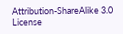Attribution-ShareAlike 3.0 License